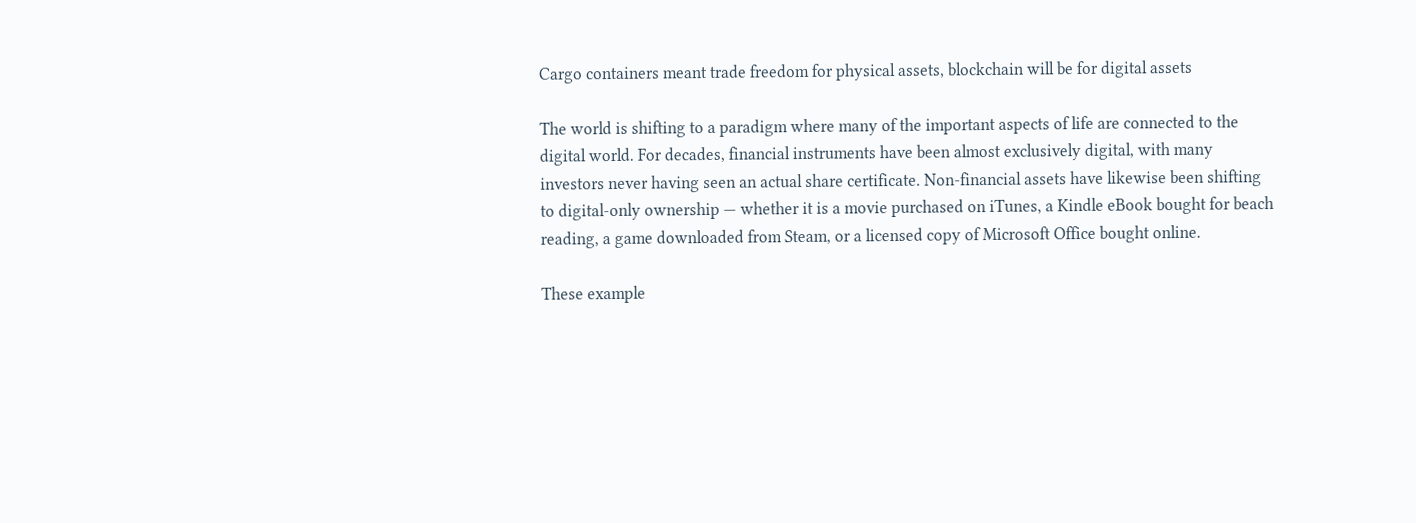Cargo containers meant trade freedom for physical assets, blockchain will be for digital assets

The world is shifting to a paradigm where many of the important aspects of life are connected to the digital world. For decades, financial instruments have been almost exclusively digital, with many investors never having seen an actual share certificate. Non-financial assets have likewise been shifting to digital-only ownership — whether it is a movie purchased on iTunes, a Kindle eBook bought for beach reading, a game downloaded from Steam, or a licensed copy of Microsoft Office bought online.

These example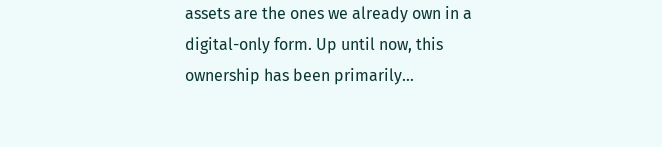assets are the ones we already own in a digital-only form. Up until now, this ownership has been primarily…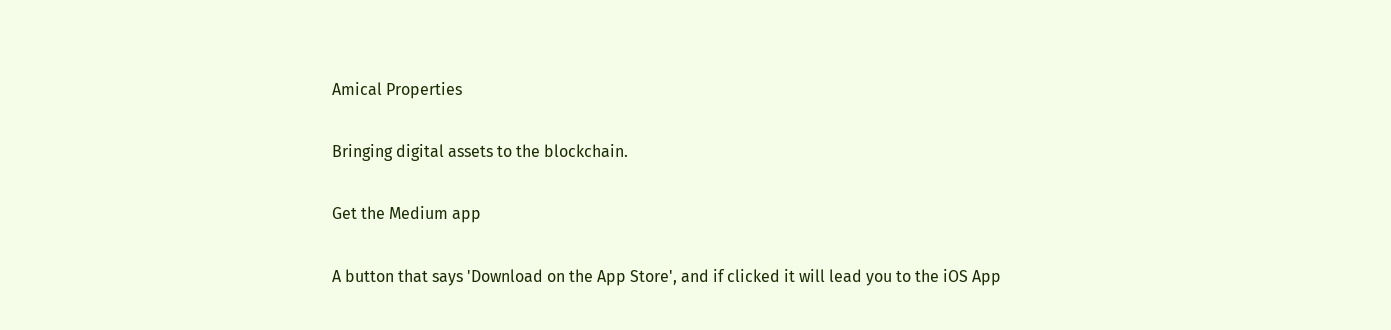Amical Properties

Bringing digital assets to the blockchain.

Get the Medium app

A button that says 'Download on the App Store', and if clicked it will lead you to the iOS App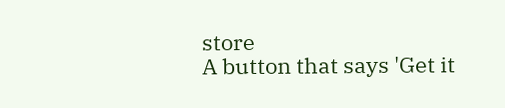store
A button that says 'Get it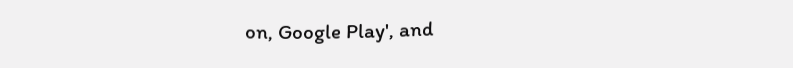on, Google Play', and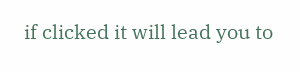if clicked it will lead you to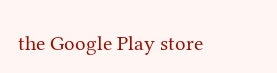the Google Play store